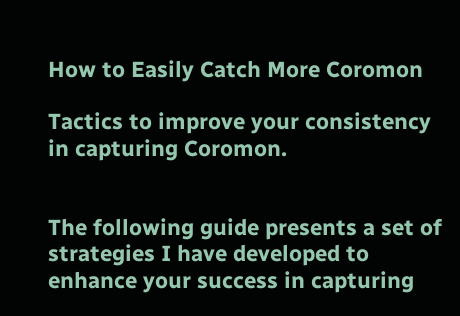How to Easily Catch More Coromon

Tactics to improve your consistency in capturing Coromon.


The following guide presents a set of strategies I have developed to enhance your success in capturing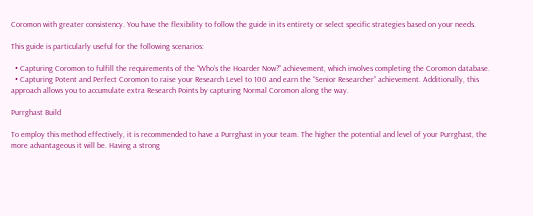Coromon with greater consistency. You have the flexibility to follow the guide in its entirety or select specific strategies based on your needs.

This guide is particularly useful for the following scenarios:

  • Capturing Coromon to fulfill the requirements of the “Who’s the Hoarder Now?” achievement, which involves completing the Coromon database.
  • Capturing Potent and Perfect Coromon to raise your Research Level to 100 and earn the “Senior Researcher” achievement. Additionally, this approach allows you to accumulate extra Research Points by capturing Normal Coromon along the way.

Purrghast Build

To employ this method effectively, it is recommended to have a Purrghast in your team. The higher the potential and level of your Purrghast, the more advantageous it will be. Having a strong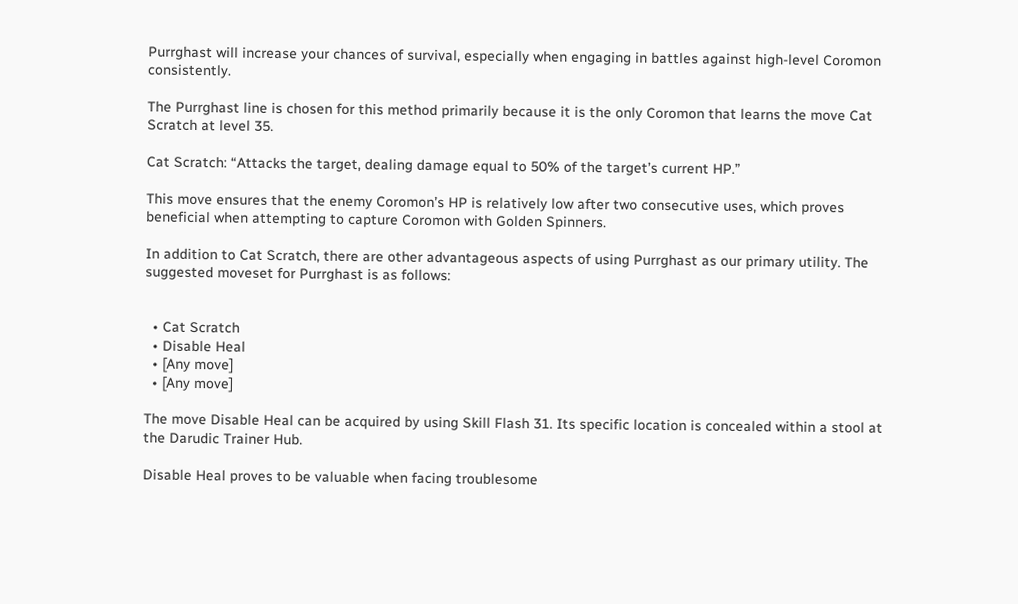Purrghast will increase your chances of survival, especially when engaging in battles against high-level Coromon consistently.

The Purrghast line is chosen for this method primarily because it is the only Coromon that learns the move Cat Scratch at level 35.

Cat Scratch: “Attacks the target, dealing damage equal to 50% of the target’s current HP.”

This move ensures that the enemy Coromon’s HP is relatively low after two consecutive uses, which proves beneficial when attempting to capture Coromon with Golden Spinners.

In addition to Cat Scratch, there are other advantageous aspects of using Purrghast as our primary utility. The suggested moveset for Purrghast is as follows:


  • Cat Scratch
  • Disable Heal
  • [Any move]
  • [Any move]

The move Disable Heal can be acquired by using Skill Flash 31. Its specific location is concealed within a stool at the Darudic Trainer Hub.

Disable Heal proves to be valuable when facing troublesome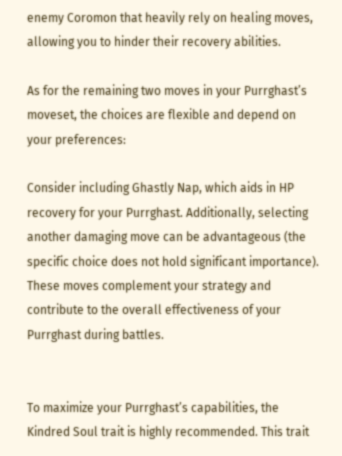enemy Coromon that heavily rely on healing moves, allowing you to hinder their recovery abilities.

As for the remaining two moves in your Purrghast’s moveset, the choices are flexible and depend on your preferences:

Consider including Ghastly Nap, which aids in HP recovery for your Purrghast. Additionally, selecting another damaging move can be advantageous (the specific choice does not hold significant importance). These moves complement your strategy and contribute to the overall effectiveness of your Purrghast during battles.


To maximize your Purrghast’s capabilities, the Kindred Soul trait is highly recommended. This trait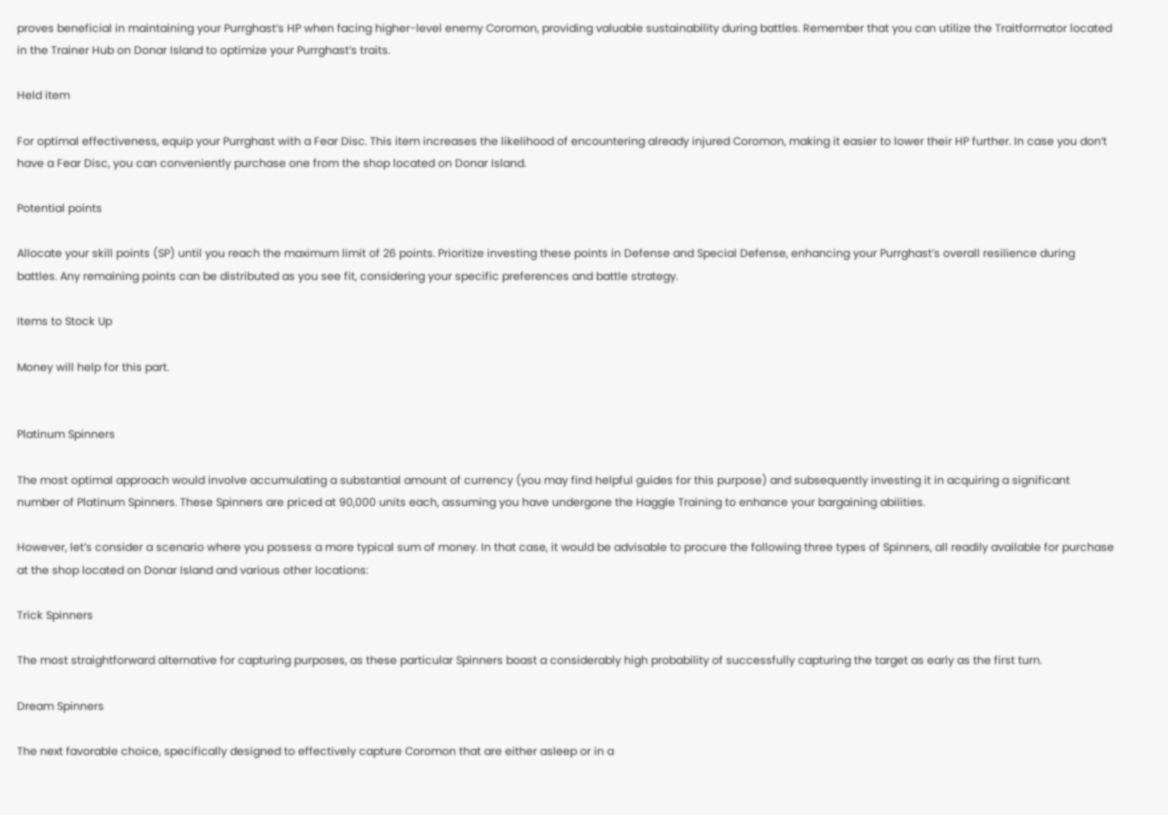proves beneficial in maintaining your Purrghast’s HP when facing higher-level enemy Coromon, providing valuable sustainability during battles. Remember that you can utilize the Traitformator located in the Trainer Hub on Donar Island to optimize your Purrghast’s traits.

Held item

For optimal effectiveness, equip your Purrghast with a Fear Disc. This item increases the likelihood of encountering already injured Coromon, making it easier to lower their HP further. In case you don’t have a Fear Disc, you can conveniently purchase one from the shop located on Donar Island.

Potential points

Allocate your skill points (SP) until you reach the maximum limit of 26 points. Prioritize investing these points in Defense and Special Defense, enhancing your Purrghast’s overall resilience during battles. Any remaining points can be distributed as you see fit, considering your specific preferences and battle strategy.

Items to Stock Up

Money will help for this part.


Platinum Spinners

The most optimal approach would involve accumulating a substantial amount of currency (you may find helpful guides for this purpose) and subsequently investing it in acquiring a significant number of Platinum Spinners. These Spinners are priced at 90,000 units each, assuming you have undergone the Haggle Training to enhance your bargaining abilities.

However, let’s consider a scenario where you possess a more typical sum of money. In that case, it would be advisable to procure the following three types of Spinners, all readily available for purchase at the shop located on Donar Island and various other locations:

Trick Spinners

The most straightforward alternative for capturing purposes, as these particular Spinners boast a considerably high probability of successfully capturing the target as early as the first turn.

Dream Spinners

The next favorable choice, specifically designed to effectively capture Coromon that are either asleep or in a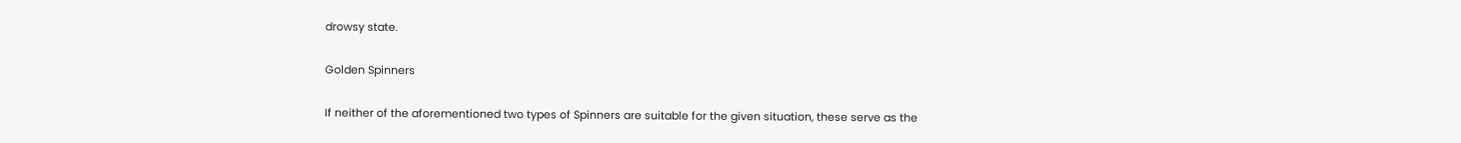drowsy state.

Golden Spinners

If neither of the aforementioned two types of Spinners are suitable for the given situation, these serve as the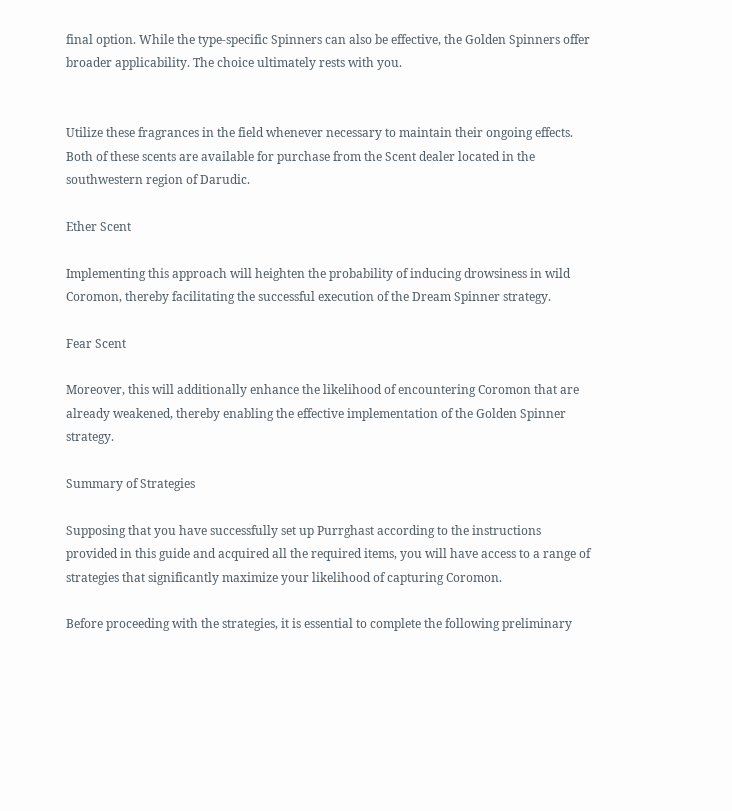final option. While the type-specific Spinners can also be effective, the Golden Spinners offer broader applicability. The choice ultimately rests with you.


Utilize these fragrances in the field whenever necessary to maintain their ongoing effects. Both of these scents are available for purchase from the Scent dealer located in the southwestern region of Darudic.

Ether Scent

Implementing this approach will heighten the probability of inducing drowsiness in wild Coromon, thereby facilitating the successful execution of the Dream Spinner strategy.

Fear Scent

Moreover, this will additionally enhance the likelihood of encountering Coromon that are already weakened, thereby enabling the effective implementation of the Golden Spinner strategy.

Summary of Strategies

Supposing that you have successfully set up Purrghast according to the instructions provided in this guide and acquired all the required items, you will have access to a range of strategies that significantly maximize your likelihood of capturing Coromon.

Before proceeding with the strategies, it is essential to complete the following preliminary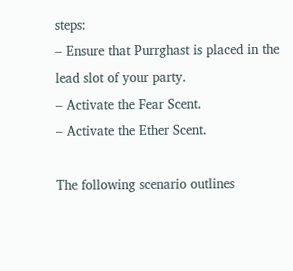steps:
– Ensure that Purrghast is placed in the lead slot of your party.
– Activate the Fear Scent.
– Activate the Ether Scent.

The following scenario outlines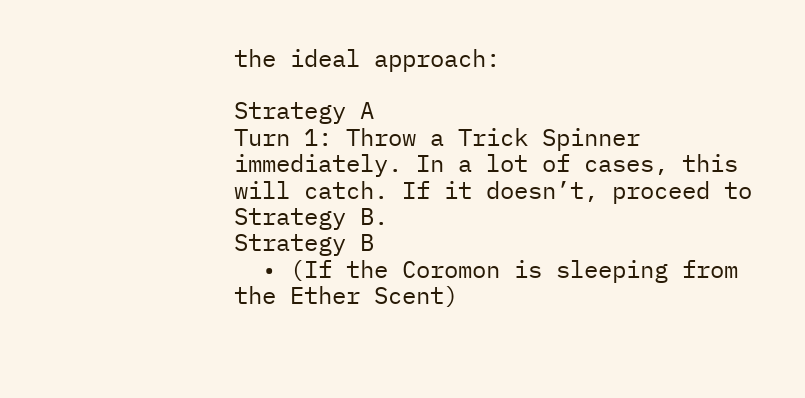the ideal approach:

Strategy A
Turn 1: Throw a Trick Spinner immediately. In a lot of cases, this will catch. If it doesn’t, proceed to Strategy B.
Strategy B
  • (If the Coromon is sleeping from the Ether Scent)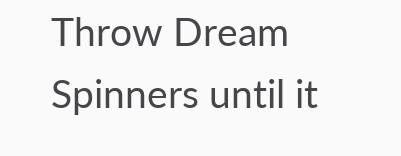Throw Dream Spinners until it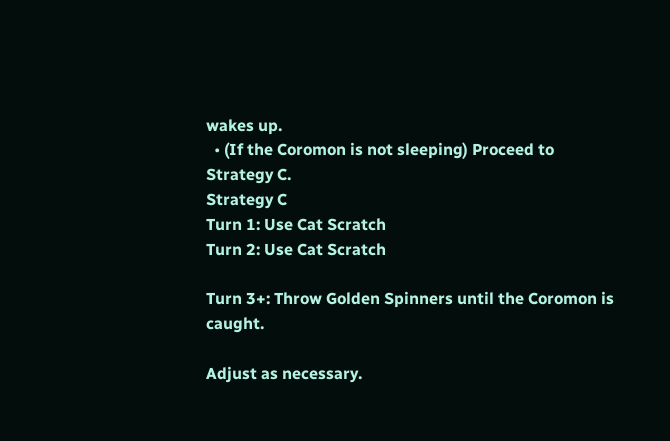wakes up.
  • (If the Coromon is not sleeping) Proceed to Strategy C.
Strategy C
Turn 1: Use Cat Scratch
Turn 2: Use Cat Scratch

Turn 3+: Throw Golden Spinners until the Coromon is caught.

Adjust as necessary.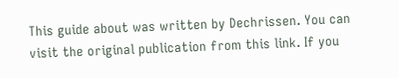This guide about was written by Dechrissen. You can visit the original publication from this link. If you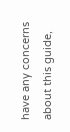have any concerns about this guide,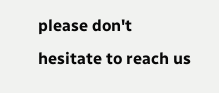please don't hesitate to reach us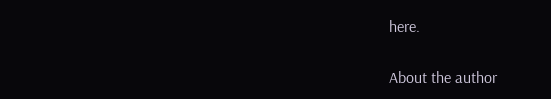here.

About the author